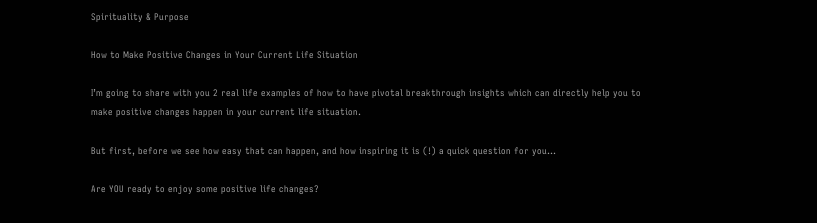Spirituality & Purpose

How to Make Positive Changes in Your Current Life Situation

I’m going to share with you 2 real life examples of how to have pivotal breakthrough insights which can directly help you to make positive changes happen in your current life situation.

But first, before we see how easy that can happen, and how inspiring it is (!) a quick question for you…

Are YOU ready to enjoy some positive life changes?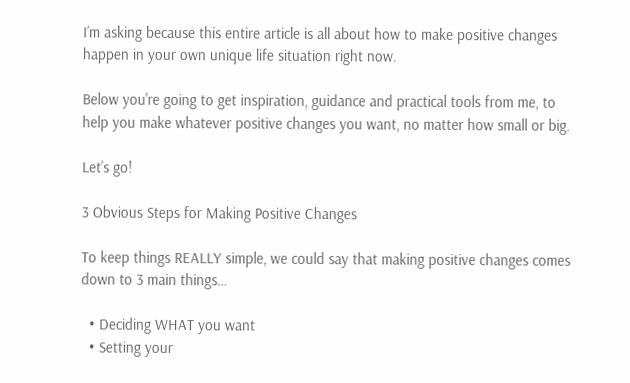I’m asking because this entire article is all about how to make positive changes happen in your own unique life situation right now.

Below you're going to get inspiration, guidance and practical tools from me, to help you make whatever positive changes you want, no matter how small or big.

Let’s go!

3 Obvious Steps for Making Positive Changes

To keep things REALLY simple, we could say that making positive changes comes down to 3 main things…

  • Deciding WHAT you want
  • Setting your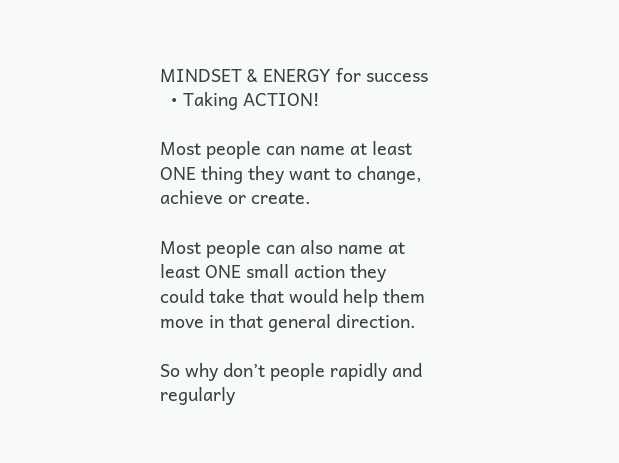MINDSET & ENERGY for success
  • Taking ACTION!

Most people can name at least ONE thing they want to change, achieve or create.

Most people can also name at least ONE small action they could take that would help them move in that general direction.

So why don’t people rapidly and regularly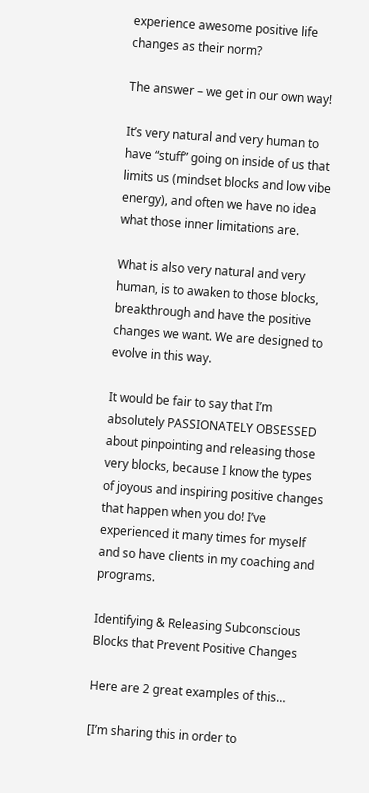experience awesome positive life changes as their norm?

The answer – we get in our own way!

It’s very natural and very human to have “stuff” going on inside of us that limits us (mindset blocks and low vibe energy), and often we have no idea what those inner limitations are.

What is also very natural and very human, is to awaken to those blocks, breakthrough and have the positive changes we want. We are designed to evolve in this way.

It would be fair to say that I’m absolutely PASSIONATELY OBSESSED about pinpointing and releasing those very blocks, because I know the types of joyous and inspiring positive changes that happen when you do! I’ve experienced it many times for myself and so have clients in my coaching and programs.

Identifying & Releasing Subconscious Blocks that Prevent Positive Changes

Here are 2 great examples of this…

[I’m sharing this in order to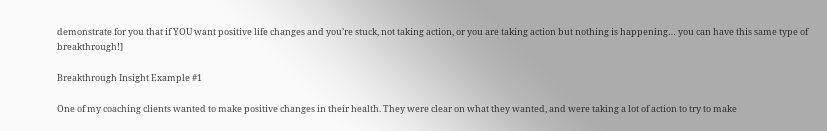demonstrate for you that if YOU want positive life changes and you’re stuck, not taking action, or you are taking action but nothing is happening… you can have this same type of breakthrough!]

Breakthrough Insight Example #1

One of my coaching clients wanted to make positive changes in their health. They were clear on what they wanted, and were taking a lot of action to try to make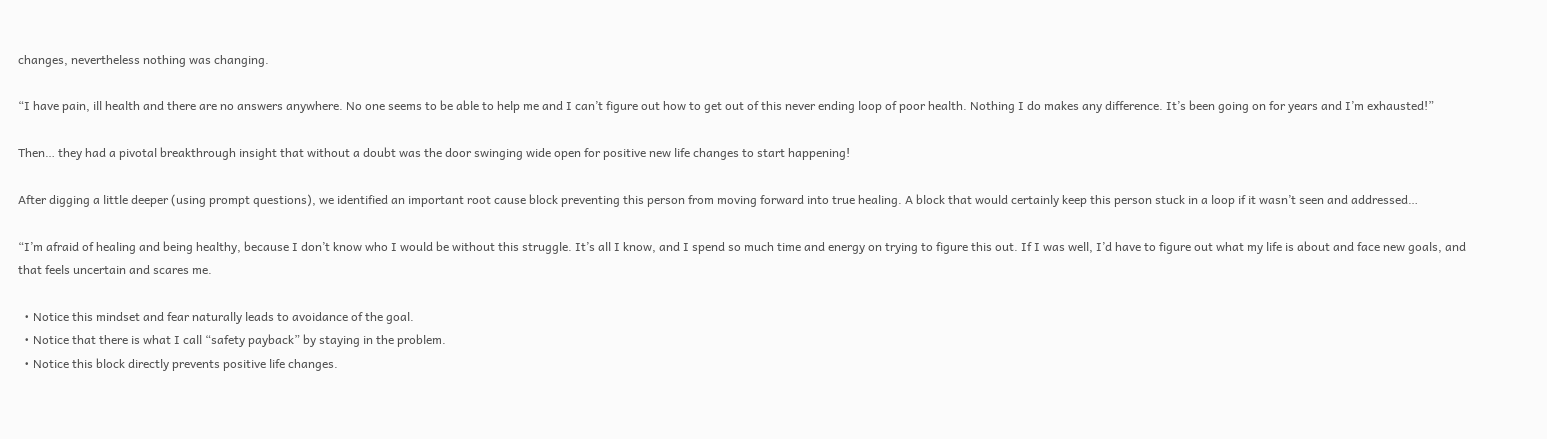changes, nevertheless nothing was changing.

“I have pain, ill health and there are no answers anywhere. No one seems to be able to help me and I can’t figure out how to get out of this never ending loop of poor health. Nothing I do makes any difference. It’s been going on for years and I’m exhausted!”

Then… they had a pivotal breakthrough insight that without a doubt was the door swinging wide open for positive new life changes to start happening!

After digging a little deeper (using prompt questions), we identified an important root cause block preventing this person from moving forward into true healing. A block that would certainly keep this person stuck in a loop if it wasn’t seen and addressed…

“I’m afraid of healing and being healthy, because I don’t know who I would be without this struggle. It’s all I know, and I spend so much time and energy on trying to figure this out. If I was well, I’d have to figure out what my life is about and face new goals, and that feels uncertain and scares me.

  • Notice this mindset and fear naturally leads to avoidance of the goal.
  • Notice that there is what I call “safety payback” by staying in the problem.
  • Notice this block directly prevents positive life changes.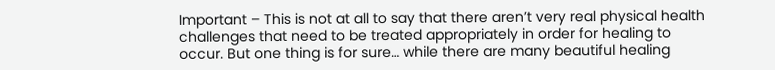Important – This is not at all to say that there aren’t very real physical health challenges that need to be treated appropriately in order for healing to occur. But one thing is for sure… while there are many beautiful healing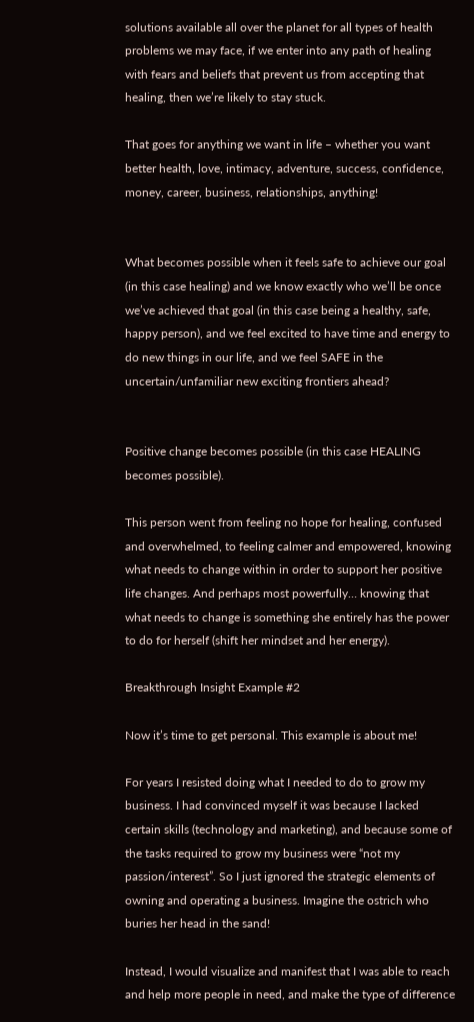solutions available all over the planet for all types of health problems we may face, if we enter into any path of healing with fears and beliefs that prevent us from accepting that healing, then we’re likely to stay stuck.

That goes for anything we want in life – whether you want better health, love, intimacy, adventure, success, confidence, money, career, business, relationships, anything!


What becomes possible when it feels safe to achieve our goal (in this case healing) and we know exactly who we’ll be once we’ve achieved that goal (in this case being a healthy, safe, happy person), and we feel excited to have time and energy to do new things in our life, and we feel SAFE in the uncertain/unfamiliar new exciting frontiers ahead?


Positive change becomes possible (in this case HEALING becomes possible).

This person went from feeling no hope for healing, confused and overwhelmed, to feeling calmer and empowered, knowing what needs to change within in order to support her positive life changes. And perhaps most powerfully… knowing that what needs to change is something she entirely has the power to do for herself (shift her mindset and her energy).

Breakthrough Insight Example #2

Now it’s time to get personal. This example is about me!

For years I resisted doing what I needed to do to grow my business. I had convinced myself it was because I lacked certain skills (technology and marketing), and because some of the tasks required to grow my business were “not my passion/interest”. So I just ignored the strategic elements of owning and operating a business. Imagine the ostrich who buries her head in the sand!

Instead, I would visualize and manifest that I was able to reach and help more people in need, and make the type of difference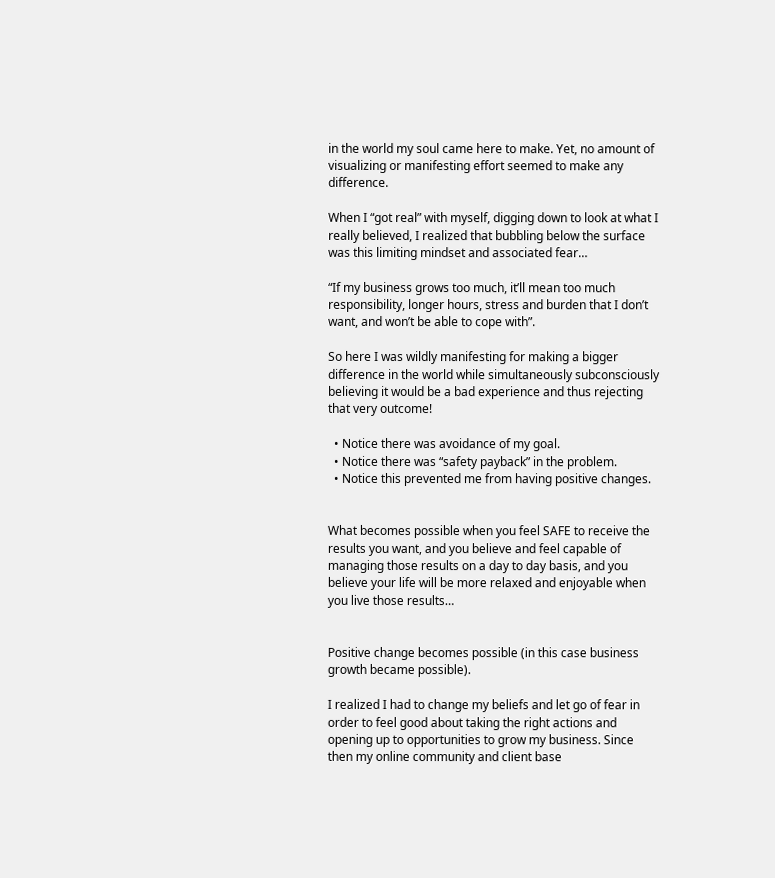in the world my soul came here to make. Yet, no amount of visualizing or manifesting effort seemed to make any difference.

When I “got real” with myself, digging down to look at what I really believed, I realized that bubbling below the surface was this limiting mindset and associated fear…

“If my business grows too much, it’ll mean too much responsibility, longer hours, stress and burden that I don’t want, and won’t be able to cope with”.

So here I was wildly manifesting for making a bigger difference in the world while simultaneously subconsciously believing it would be a bad experience and thus rejecting that very outcome!

  • Notice there was avoidance of my goal.
  • Notice there was “safety payback” in the problem.
  • Notice this prevented me from having positive changes.


What becomes possible when you feel SAFE to receive the results you want, and you believe and feel capable of managing those results on a day to day basis, and you believe your life will be more relaxed and enjoyable when you live those results…


Positive change becomes possible (in this case business growth became possible).

I realized I had to change my beliefs and let go of fear in order to feel good about taking the right actions and opening up to opportunities to grow my business. Since then my online community and client base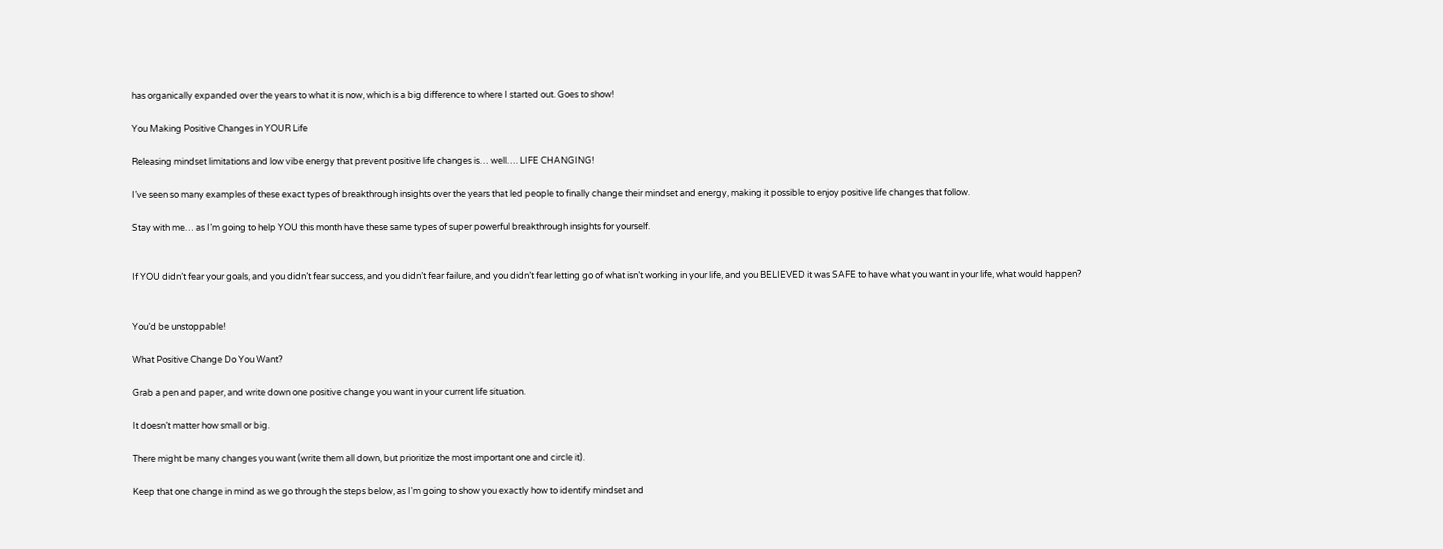has organically expanded over the years to what it is now, which is a big difference to where I started out. Goes to show!

You Making Positive Changes in YOUR Life

Releasing mindset limitations and low vibe energy that prevent positive life changes is… well…. LIFE CHANGING!

I’ve seen so many examples of these exact types of breakthrough insights over the years that led people to finally change their mindset and energy, making it possible to enjoy positive life changes that follow.

Stay with me… as I’m going to help YOU this month have these same types of super powerful breakthrough insights for yourself.


If YOU didn’t fear your goals, and you didn’t fear success, and you didn’t fear failure, and you didn’t fear letting go of what isn’t working in your life, and you BELIEVED it was SAFE to have what you want in your life, what would happen?


You’d be unstoppable!

What Positive Change Do You Want?

Grab a pen and paper, and write down one positive change you want in your current life situation.

It doesn’t matter how small or big.

There might be many changes you want (write them all down, but prioritize the most important one and circle it).

Keep that one change in mind as we go through the steps below, as I'm going to show you exactly how to identify mindset and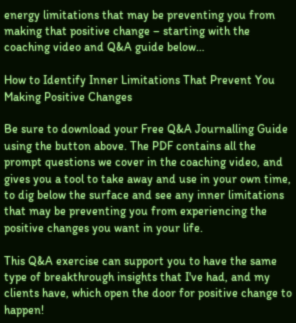energy limitations that may be preventing you from making that positive change – starting with the coaching video and Q&A guide below…

How to Identify Inner Limitations That Prevent You Making Positive Changes

Be sure to download your Free Q&A Journalling Guide using the button above. The PDF contains all the prompt questions we cover in the coaching video, and gives you a tool to take away and use in your own time, to dig below the surface and see any inner limitations that may be preventing you from experiencing the positive changes you want in your life.

This Q&A exercise can support you to have the same type of breakthrough insights that I've had, and my clients have, which open the door for positive change to happen!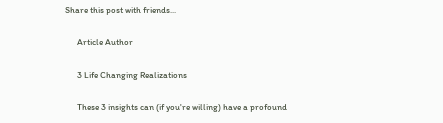Share this post with friends...

      Article Author

      3 Life Changing Realizations

      These 3 insights can (if you're willing) have a profound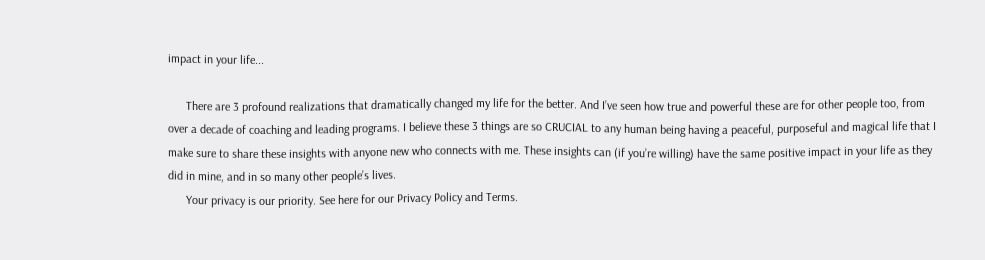impact in your life...

      There are 3 profound realizations that dramatically changed my life for the better. And I’ve seen how true and powerful these are for other people too, from over a decade of coaching and leading programs. I believe these 3 things are so CRUCIAL to any human being having a peaceful, purposeful and magical life that I make sure to share these insights with anyone new who connects with me. These insights can (if you’re willing) have the same positive impact in your life as they did in mine, and in so many other people’s lives.
      Your privacy is our priority. See here for our Privacy Policy and Terms.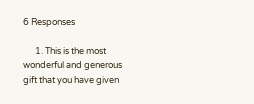6 Responses

      1. This is the most wonderful and generous gift that you have given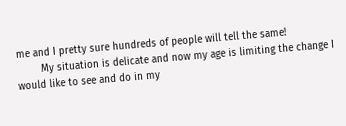me and I pretty sure hundreds of people will tell the same!
        My situation is delicate and now my age is limiting the change I would like to see and do in my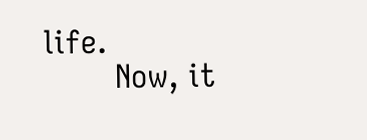life.
        Now, it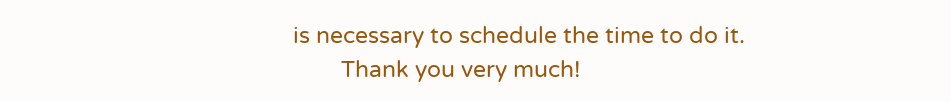is necessary to schedule the time to do it.
        Thank you very much!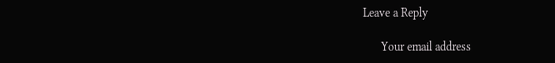Leave a Reply

      Your email address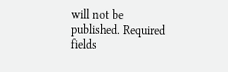will not be published. Required fields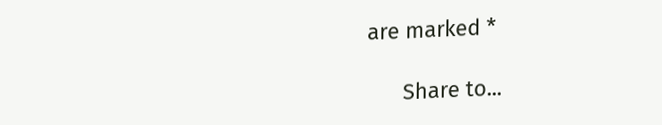are marked *

      Share to...